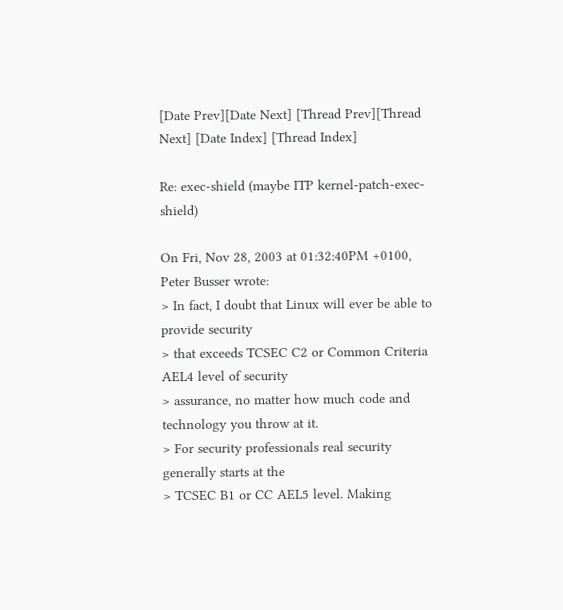[Date Prev][Date Next] [Thread Prev][Thread Next] [Date Index] [Thread Index]

Re: exec-shield (maybe ITP kernel-patch-exec-shield)

On Fri, Nov 28, 2003 at 01:32:40PM +0100, Peter Busser wrote:
> In fact, I doubt that Linux will ever be able to provide security
> that exceeds TCSEC C2 or Common Criteria AEL4 level of security
> assurance, no matter how much code and technology you throw at it.
> For security professionals real security generally starts at the
> TCSEC B1 or CC AEL5 level. Making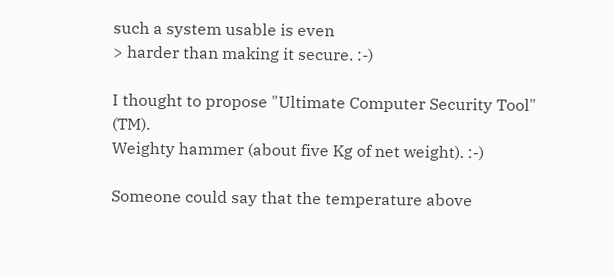such a system usable is even
> harder than making it secure. :-)

I thought to propose "Ultimate Computer Security Tool" (TM).
Weighty hammer (about five Kg of net weight). :-)

Someone could say that the temperature above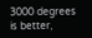3000 degrees is better,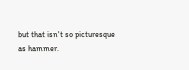but that isn't so picturesque as hammer.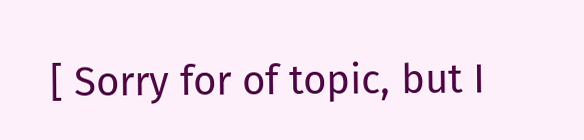[ Sorry for of topic, but I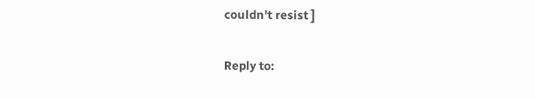couldn't resist ]

Reply to: